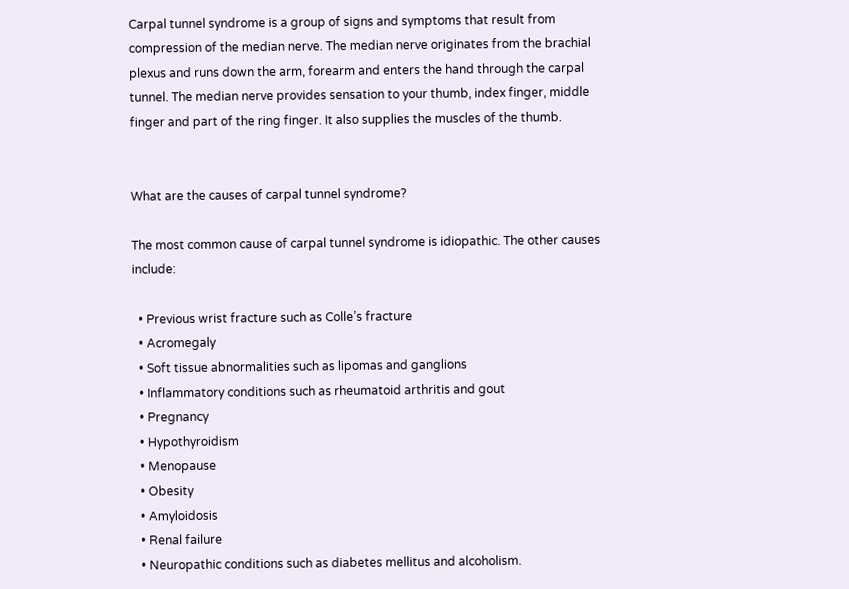Carpal tunnel syndrome is a group of signs and symptoms that result from compression of the median nerve. The median nerve originates from the brachial plexus and runs down the arm, forearm and enters the hand through the carpal tunnel. The median nerve provides sensation to your thumb, index finger, middle finger and part of the ring finger. It also supplies the muscles of the thumb.


What are the causes of carpal tunnel syndrome?

The most common cause of carpal tunnel syndrome is idiopathic. The other causes include:

  • Previous wrist fracture such as Colle’s fracture
  • Acromegaly
  • Soft tissue abnormalities such as lipomas and ganglions
  • Inflammatory conditions such as rheumatoid arthritis and gout
  • Pregnancy
  • Hypothyroidism
  • Menopause
  • Obesity
  • Amyloidosis
  • Renal failure
  • Neuropathic conditions such as diabetes mellitus and alcoholism.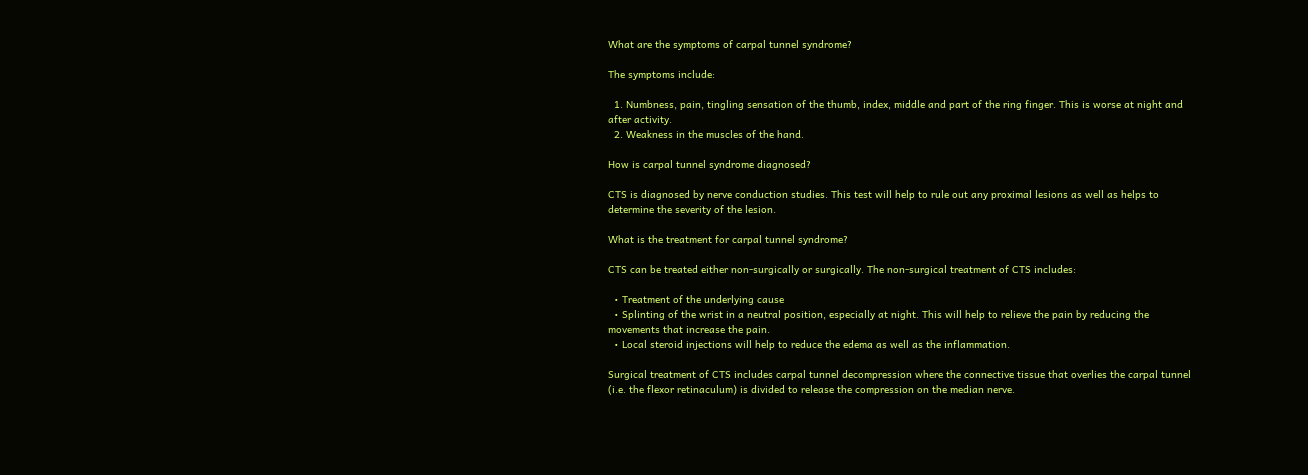What are the symptoms of carpal tunnel syndrome?

The symptoms include:

  1. Numbness, pain, tingling sensation of the thumb, index, middle and part of the ring finger. This is worse at night and after activity.
  2. Weakness in the muscles of the hand.

How is carpal tunnel syndrome diagnosed?

CTS is diagnosed by nerve conduction studies. This test will help to rule out any proximal lesions as well as helps to determine the severity of the lesion.

What is the treatment for carpal tunnel syndrome?

CTS can be treated either non-surgically or surgically. The non-surgical treatment of CTS includes:

  • Treatment of the underlying cause
  • Splinting of the wrist in a neutral position, especially at night. This will help to relieve the pain by reducing the movements that increase the pain.
  • Local steroid injections will help to reduce the edema as well as the inflammation.

Surgical treatment of CTS includes carpal tunnel decompression where the connective tissue that overlies the carpal tunnel (i.e. the flexor retinaculum) is divided to release the compression on the median nerve.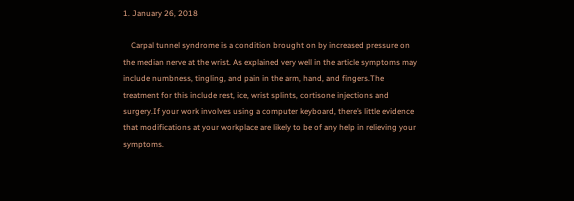1. January 26, 2018

    Carpal tunnel syndrome is a condition brought on by increased pressure on the median nerve at the wrist. As explained very well in the article symptoms may include numbness, tingling, and pain in the arm, hand, and fingers.The treatment for this include rest, ice, wrist splints, cortisone injections and surgery.If your work involves using a computer keyboard, there’s little evidence that modifications at your workplace are likely to be of any help in relieving your symptoms.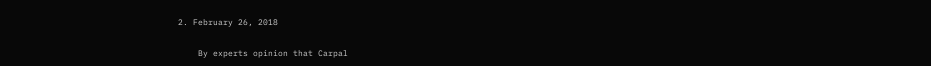2. February 26, 2018

    By experts opinion that Carpal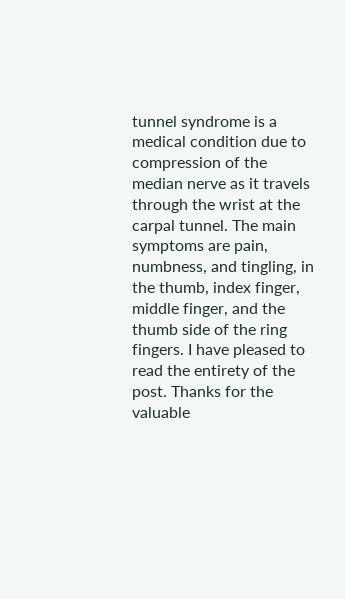tunnel syndrome is a medical condition due to compression of the median nerve as it travels through the wrist at the carpal tunnel. The main symptoms are pain, numbness, and tingling, in the thumb, index finger, middle finger, and the thumb side of the ring fingers. I have pleased to read the entirety of the post. Thanks for the valuable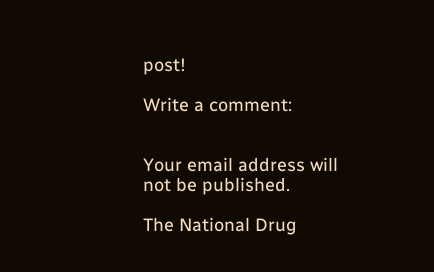post!

Write a comment:


Your email address will not be published.

The National Drug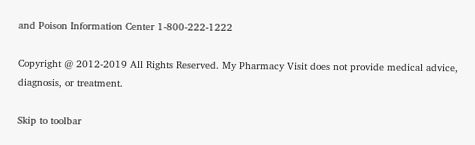and Poison Information Center 1-800-222-1222

Copyright @ 2012-2019 All Rights Reserved. My Pharmacy Visit does not provide medical advice, diagnosis, or treatment.

Skip to toolbar